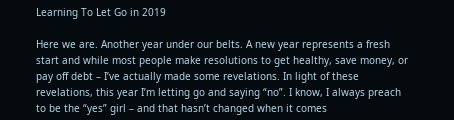Learning To Let Go in 2019

Here we are. Another year under our belts. A new year represents a fresh start and while most people make resolutions to get healthy, save money, or pay off debt – I’ve actually made some revelations. In light of these revelations, this year I’m letting go and saying “no”. I know, I always preach to be the “yes” girl – and that hasn’t changed when it comes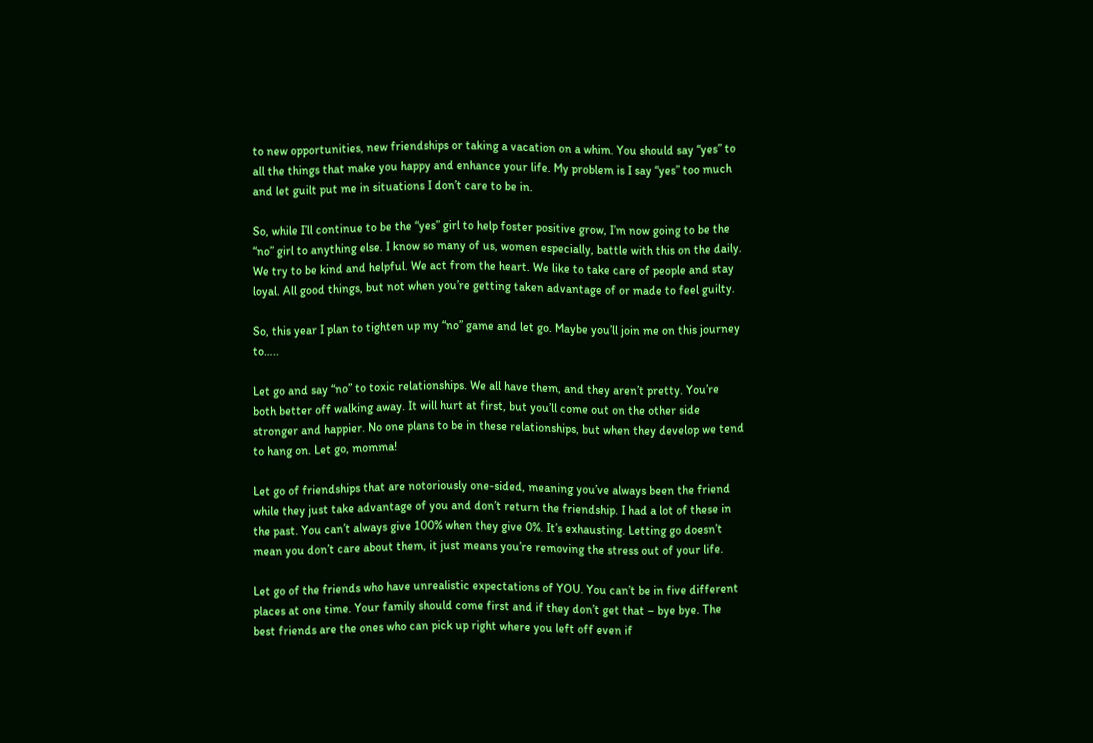to new opportunities, new friendships or taking a vacation on a whim. You should say “yes” to all the things that make you happy and enhance your life. My problem is I say “yes” too much and let guilt put me in situations I don’t care to be in.

So, while I’ll continue to be the “yes” girl to help foster positive grow, I’m now going to be the “no” girl to anything else. I know so many of us, women especially, battle with this on the daily. We try to be kind and helpful. We act from the heart. We like to take care of people and stay loyal. All good things, but not when you’re getting taken advantage of or made to feel guilty.

So, this year I plan to tighten up my “no” game and let go. Maybe you’ll join me on this journey to…..

Let go and say “no” to toxic relationships. We all have them, and they aren’t pretty. You’re both better off walking away. It will hurt at first, but you’ll come out on the other side stronger and happier. No one plans to be in these relationships, but when they develop we tend to hang on. Let go, momma!

Let go of friendships that are notoriously one-sided, meaning you’ve always been the friend while they just take advantage of you and don’t return the friendship. I had a lot of these in the past. You can’t always give 100% when they give 0%. It’s exhausting. Letting go doesn’t mean you don’t care about them, it just means you’re removing the stress out of your life.

Let go of the friends who have unrealistic expectations of YOU. You can’t be in five different places at one time. Your family should come first and if they don’t get that – bye bye. The best friends are the ones who can pick up right where you left off even if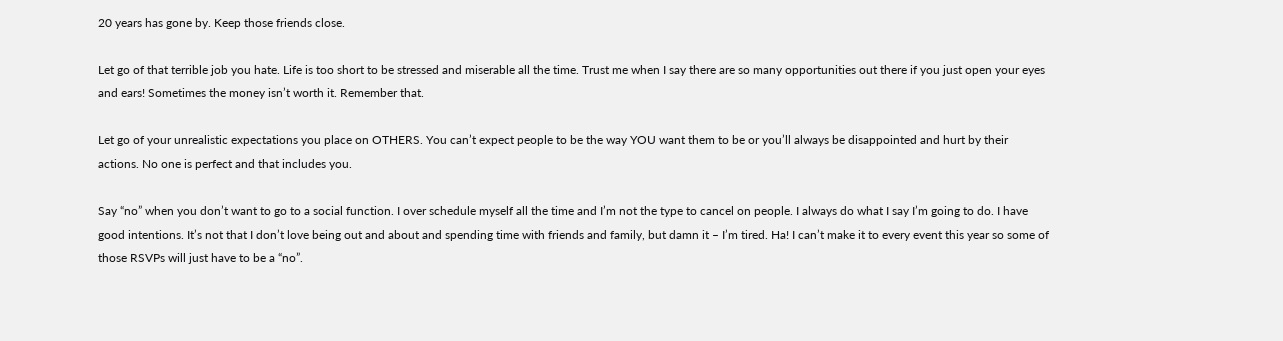20 years has gone by. Keep those friends close.

Let go of that terrible job you hate. Life is too short to be stressed and miserable all the time. Trust me when I say there are so many opportunities out there if you just open your eyes and ears! Sometimes the money isn’t worth it. Remember that.

Let go of your unrealistic expectations you place on OTHERS. You can’t expect people to be the way YOU want them to be or you’ll always be disappointed and hurt by their actions. No one is perfect and that includes you.

Say “no” when you don’t want to go to a social function. I over schedule myself all the time and I’m not the type to cancel on people. I always do what I say I’m going to do. I have good intentions. It’s not that I don’t love being out and about and spending time with friends and family, but damn it – I’m tired. Ha! I can’t make it to every event this year so some of those RSVPs will just have to be a “no”.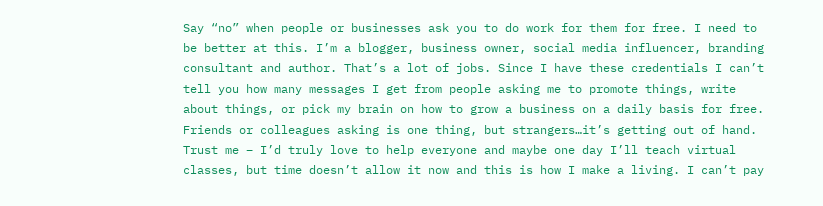Say “no” when people or businesses ask you to do work for them for free. I need to be better at this. I’m a blogger, business owner, social media influencer, branding consultant and author. That’s a lot of jobs. Since I have these credentials I can’t tell you how many messages I get from people asking me to promote things, write about things, or pick my brain on how to grow a business on a daily basis for free. Friends or colleagues asking is one thing, but strangers…it’s getting out of hand. Trust me – I’d truly love to help everyone and maybe one day I’ll teach virtual classes, but time doesn’t allow it now and this is how I make a living. I can’t pay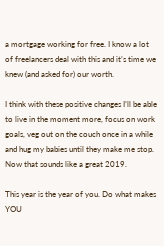a mortgage working for free. I know a lot of freelancers deal with this and it’s time we knew (and asked for) our worth.

I think with these positive changes I’ll be able to live in the moment more, focus on work goals, veg out on the couch once in a while and hug my babies until they make me stop. Now that sounds like a great 2019.

This year is the year of you. Do what makes YOU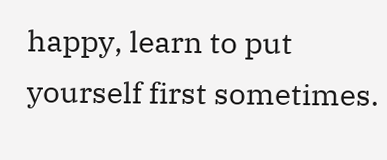happy, learn to put yourself first sometimes.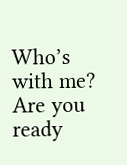Who’s with me? Are you ready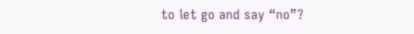to let go and say “no”?